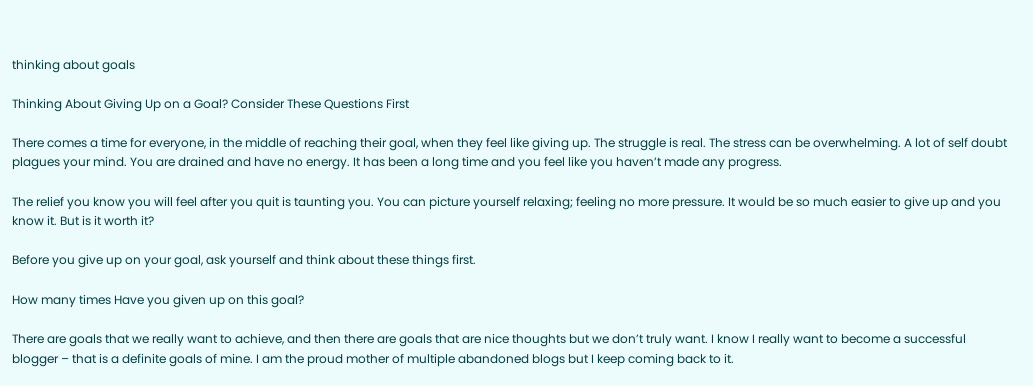thinking about goals

Thinking About Giving Up on a Goal? Consider These Questions First

There comes a time for everyone, in the middle of reaching their goal, when they feel like giving up. The struggle is real. The stress can be overwhelming. A lot of self doubt plagues your mind. You are drained and have no energy. It has been a long time and you feel like you haven’t made any progress.

The relief you know you will feel after you quit is taunting you. You can picture yourself relaxing; feeling no more pressure. It would be so much easier to give up and you know it. But is it worth it?

Before you give up on your goal, ask yourself and think about these things first.

How many times Have you given up on this goal?

There are goals that we really want to achieve, and then there are goals that are nice thoughts but we don’t truly want. I know I really want to become a successful blogger – that is a definite goals of mine. I am the proud mother of multiple abandoned blogs but I keep coming back to it.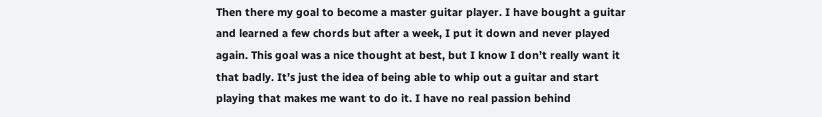Then there my goal to become a master guitar player. I have bought a guitar and learned a few chords but after a week, I put it down and never played again. This goal was a nice thought at best, but I know I don’t really want it that badly. It’s just the idea of being able to whip out a guitar and start playing that makes me want to do it. I have no real passion behind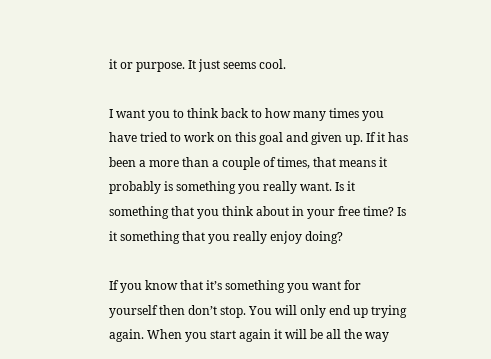it or purpose. It just seems cool.

I want you to think back to how many times you have tried to work on this goal and given up. If it has been a more than a couple of times, that means it probably is something you really want. Is it something that you think about in your free time? Is it something that you really enjoy doing?

If you know that it’s something you want for yourself then don’t stop. You will only end up trying again. When you start again it will be all the way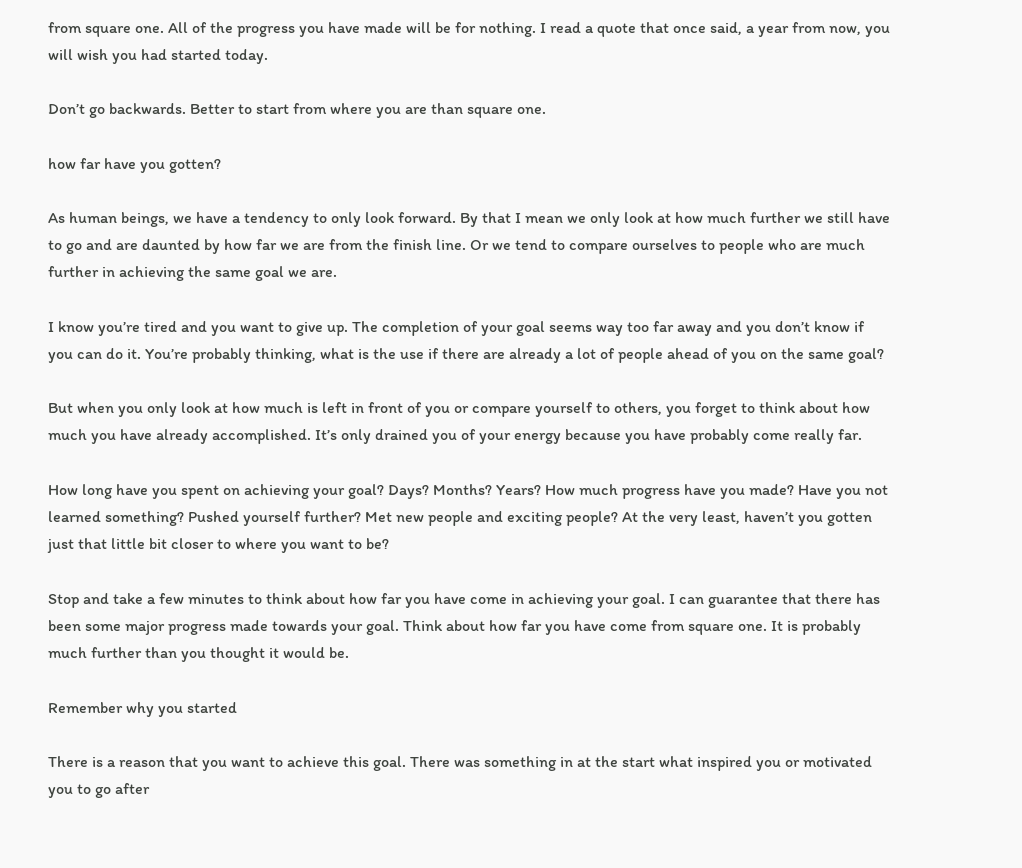from square one. All of the progress you have made will be for nothing. I read a quote that once said, a year from now, you will wish you had started today.

Don’t go backwards. Better to start from where you are than square one.

how far have you gotten?

As human beings, we have a tendency to only look forward. By that I mean we only look at how much further we still have to go and are daunted by how far we are from the finish line. Or we tend to compare ourselves to people who are much further in achieving the same goal we are.

I know you’re tired and you want to give up. The completion of your goal seems way too far away and you don’t know if you can do it. You’re probably thinking, what is the use if there are already a lot of people ahead of you on the same goal?

But when you only look at how much is left in front of you or compare yourself to others, you forget to think about how much you have already accomplished. It’s only drained you of your energy because you have probably come really far.

How long have you spent on achieving your goal? Days? Months? Years? How much progress have you made? Have you not learned something? Pushed yourself further? Met new people and exciting people? At the very least, haven’t you gotten just that little bit closer to where you want to be?

Stop and take a few minutes to think about how far you have come in achieving your goal. I can guarantee that there has been some major progress made towards your goal. Think about how far you have come from square one. It is probably much further than you thought it would be.

Remember why you started

There is a reason that you want to achieve this goal. There was something in at the start what inspired you or motivated you to go after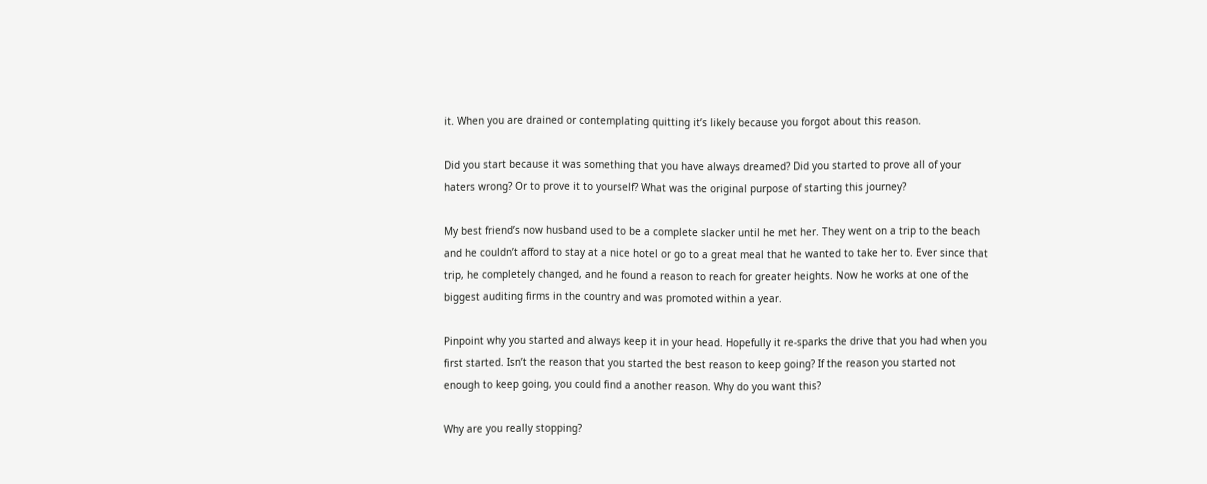it. When you are drained or contemplating quitting it’s likely because you forgot about this reason.

Did you start because it was something that you have always dreamed? Did you started to prove all of your haters wrong? Or to prove it to yourself? What was the original purpose of starting this journey?

My best friend’s now husband used to be a complete slacker until he met her. They went on a trip to the beach and he couldn’t afford to stay at a nice hotel or go to a great meal that he wanted to take her to. Ever since that trip, he completely changed, and he found a reason to reach for greater heights. Now he works at one of the biggest auditing firms in the country and was promoted within a year.

Pinpoint why you started and always keep it in your head. Hopefully it re-sparks the drive that you had when you first started. Isn’t the reason that you started the best reason to keep going? If the reason you started not enough to keep going, you could find a another reason. Why do you want this?

Why are you really stopping?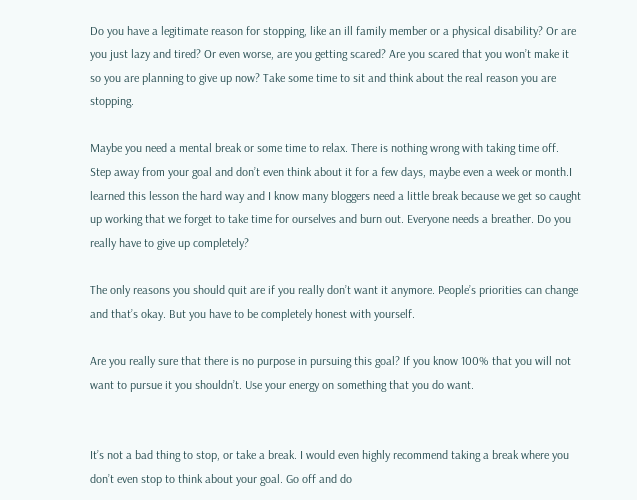Do you have a legitimate reason for stopping, like an ill family member or a physical disability? Or are you just lazy and tired? Or even worse, are you getting scared? Are you scared that you won’t make it so you are planning to give up now? Take some time to sit and think about the real reason you are stopping.

Maybe you need a mental break or some time to relax. There is nothing wrong with taking time off. Step away from your goal and don’t even think about it for a few days, maybe even a week or month.I learned this lesson the hard way and I know many bloggers need a little break because we get so caught up working that we forget to take time for ourselves and burn out. Everyone needs a breather. Do you really have to give up completely?

The only reasons you should quit are if you really don’t want it anymore. People’s priorities can change and that’s okay. But you have to be completely honest with yourself.

Are you really sure that there is no purpose in pursuing this goal? If you know 100% that you will not want to pursue it you shouldn’t. Use your energy on something that you do want.


It’s not a bad thing to stop, or take a break. I would even highly recommend taking a break where you don’t even stop to think about your goal. Go off and do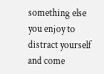something else you enjoy to distract yourself and come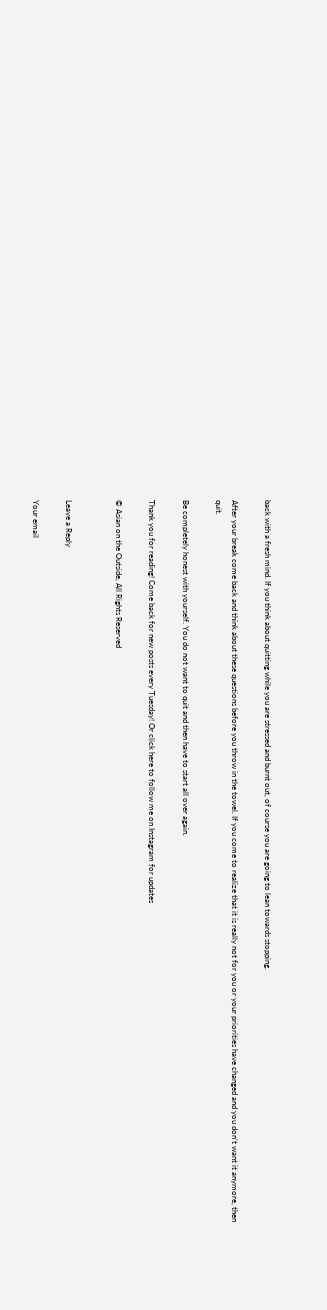back with a fresh mind. If you think about quitting while you are stressed and burnt out, of course you are going to lean towards stopping.

After your break come back and think about these questions before you throw in the towel. If you come to realize that it is really not for you or your priorities have changed and you don’t want it anymore, then quit.

Be completely honest with yourself. You do not want to quit and then have to start all over again.

Thank you for reading! Come back for new posts every Tuesday! Or click here to follow me on Instagram for updates

© Asian on the Outside, All Rights Reserved


Leave a Reply

Your email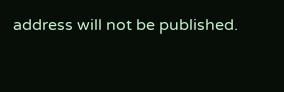address will not be published.